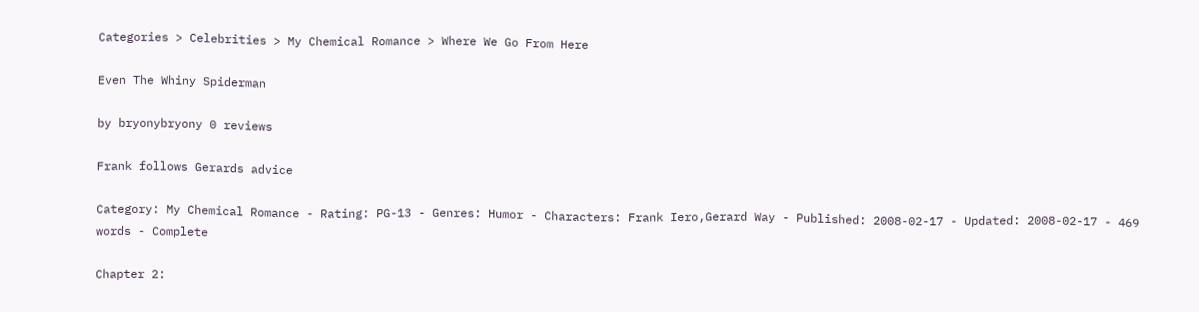Categories > Celebrities > My Chemical Romance > Where We Go From Here

Even The Whiny Spiderman

by bryonybryony 0 reviews

Frank follows Gerards advice

Category: My Chemical Romance - Rating: PG-13 - Genres: Humor - Characters: Frank Iero,Gerard Way - Published: 2008-02-17 - Updated: 2008-02-17 - 469 words - Complete

Chapter 2: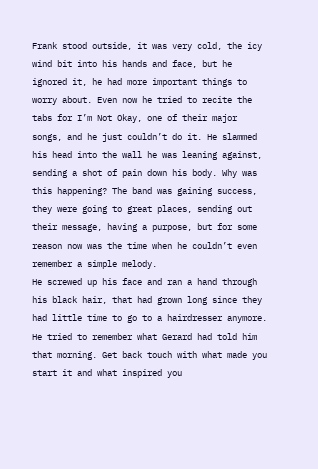Frank stood outside, it was very cold, the icy wind bit into his hands and face, but he ignored it, he had more important things to worry about. Even now he tried to recite the tabs for I’m Not Okay, one of their major songs, and he just couldn’t do it. He slammed his head into the wall he was leaning against, sending a shot of pain down his body. Why was this happening? The band was gaining success, they were going to great places, sending out their message, having a purpose, but for some reason now was the time when he couldn’t even remember a simple melody.
He screwed up his face and ran a hand through his black hair, that had grown long since they had little time to go to a hairdresser anymore. He tried to remember what Gerard had told him that morning. Get back touch with what made you start it and what inspired you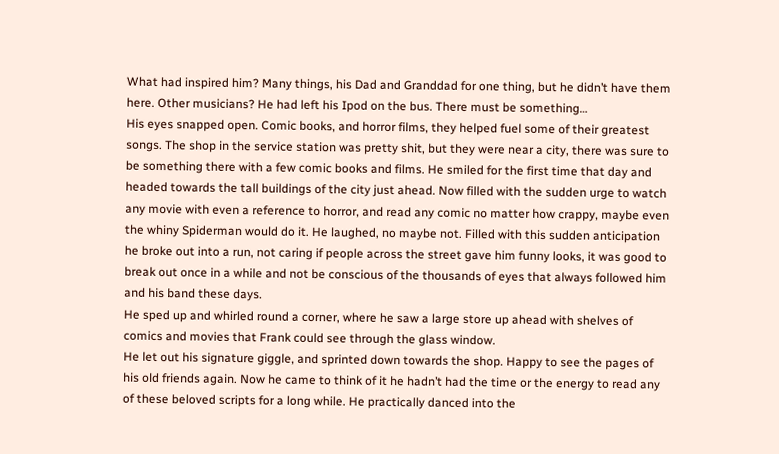What had inspired him? Many things, his Dad and Granddad for one thing, but he didn’t have them here. Other musicians? He had left his Ipod on the bus. There must be something…
His eyes snapped open. Comic books, and horror films, they helped fuel some of their greatest songs. The shop in the service station was pretty shit, but they were near a city, there was sure to be something there with a few comic books and films. He smiled for the first time that day and headed towards the tall buildings of the city just ahead. Now filled with the sudden urge to watch any movie with even a reference to horror, and read any comic no matter how crappy, maybe even the whiny Spiderman would do it. He laughed, no maybe not. Filled with this sudden anticipation he broke out into a run, not caring if people across the street gave him funny looks, it was good to break out once in a while and not be conscious of the thousands of eyes that always followed him and his band these days.
He sped up and whirled round a corner, where he saw a large store up ahead with shelves of comics and movies that Frank could see through the glass window.
He let out his signature giggle, and sprinted down towards the shop. Happy to see the pages of his old friends again. Now he came to think of it he hadn’t had the time or the energy to read any of these beloved scripts for a long while. He practically danced into the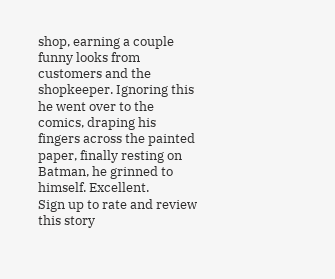shop, earning a couple funny looks from customers and the shopkeeper. Ignoring this he went over to the comics, draping his fingers across the painted paper, finally resting on Batman, he grinned to himself. Excellent.
Sign up to rate and review this story